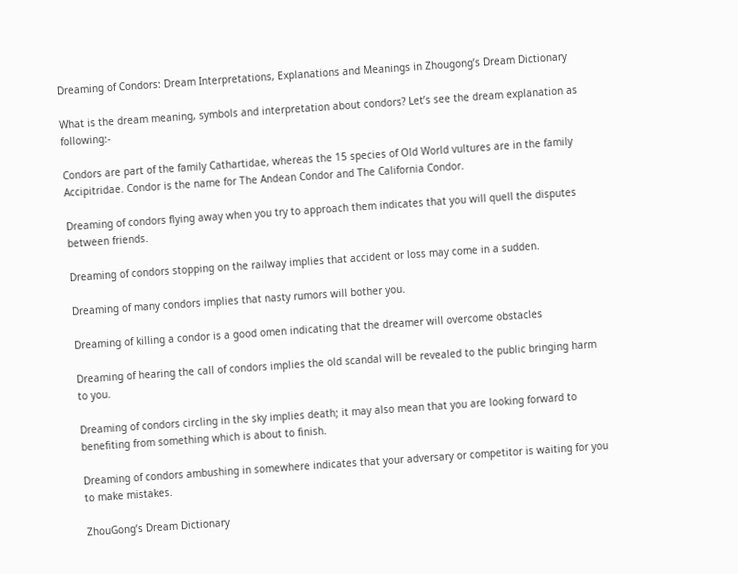Dreaming of Condors: Dream Interpretations, Explanations and Meanings in Zhougong’s Dream Dictionary

What is the dream meaning, symbols and interpretation about condors? Let’s see the dream explanation as following:-

Condors are part of the family Cathartidae, whereas the 15 species of Old World vultures are in the family Accipitridae. Condor is the name for The Andean Condor and The California Condor.

Dreaming of condors flying away when you try to approach them indicates that you will quell the disputes between friends.

Dreaming of condors stopping on the railway implies that accident or loss may come in a sudden.

Dreaming of many condors implies that nasty rumors will bother you.

Dreaming of killing a condor is a good omen indicating that the dreamer will overcome obstacles

Dreaming of hearing the call of condors implies the old scandal will be revealed to the public bringing harm to you.

Dreaming of condors circling in the sky implies death; it may also mean that you are looking forward to benefiting from something which is about to finish.

Dreaming of condors ambushing in somewhere indicates that your adversary or competitor is waiting for you to make mistakes.

ZhouGong’s Dream Dictionary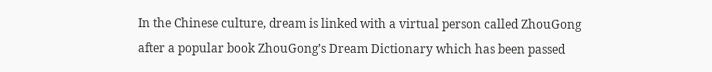In the Chinese culture, dream is linked with a virtual person called ZhouGong after a popular book ZhouGong’s Dream Dictionary which has been passed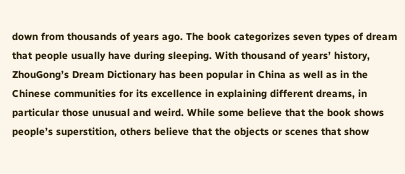down from thousands of years ago. The book categorizes seven types of dream that people usually have during sleeping. With thousand of years’ history, ZhouGong’s Dream Dictionary has been popular in China as well as in the Chinese communities for its excellence in explaining different dreams, in particular those unusual and weird. While some believe that the book shows people’s superstition, others believe that the objects or scenes that show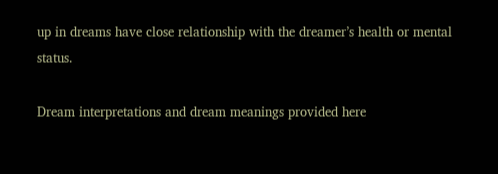up in dreams have close relationship with the dreamer’s health or mental status.

Dream interpretations and dream meanings provided here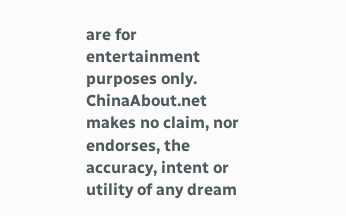are for entertainment purposes only. ChinaAbout.net makes no claim, nor endorses, the accuracy, intent or utility of any dream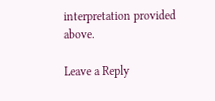interpretation provided above.

Leave a Reply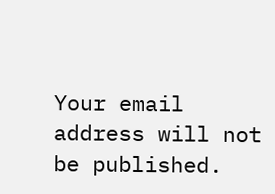Your email address will not be published.